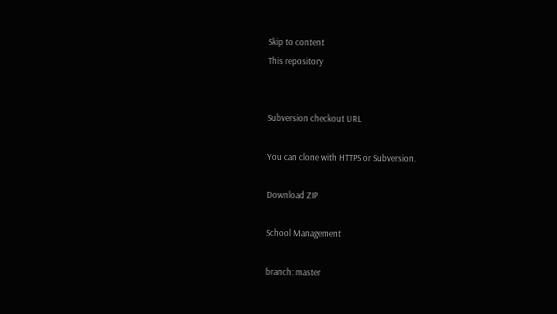Skip to content
This repository


Subversion checkout URL

You can clone with HTTPS or Subversion.

Download ZIP

School Management

branch: master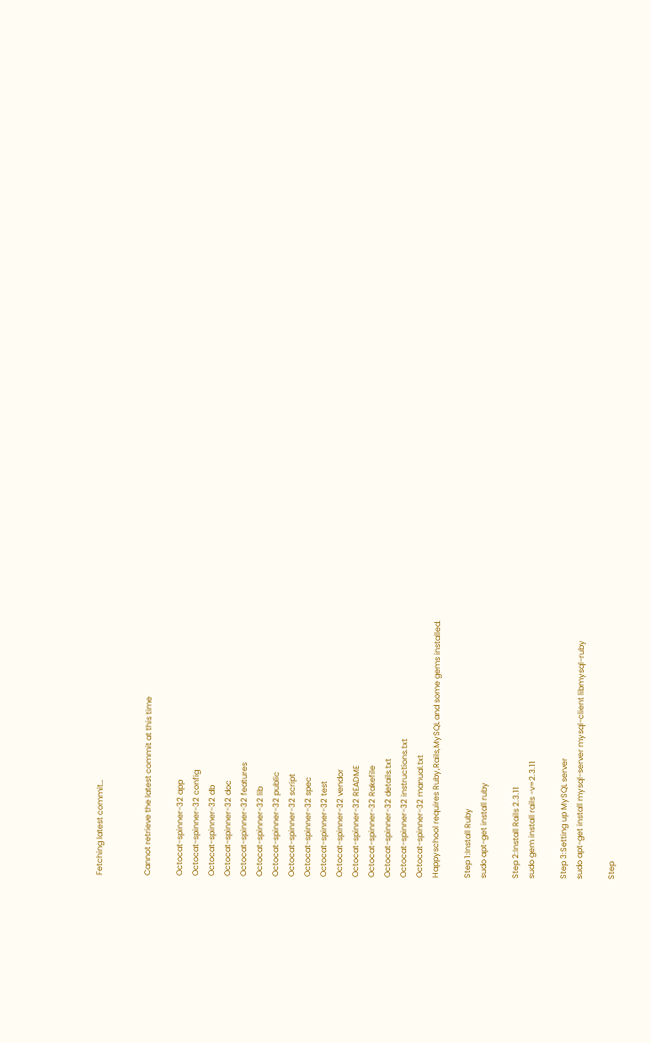Fetching latest commit…


Cannot retrieve the latest commit at this time

Octocat-spinner-32 app
Octocat-spinner-32 config
Octocat-spinner-32 db
Octocat-spinner-32 doc
Octocat-spinner-32 features
Octocat-spinner-32 lib
Octocat-spinner-32 public
Octocat-spinner-32 script
Octocat-spinner-32 spec
Octocat-spinner-32 test
Octocat-spinner-32 vendor
Octocat-spinner-32 README
Octocat-spinner-32 Rakefile
Octocat-spinner-32 details.txt
Octocat-spinner-32 instructions.txt
Octocat-spinner-32 manual.txt
Happyschool requires Ruby,Rails,MySQL and some gems installed.

Step 1:Install Ruby
sudo apt-get install ruby

Step 2:Install Rails 2.3.11
sudo gem install rails -v=2.3.11

Step 3:Setting up MySQL server
sudo apt-get install mysql-server mysql-client libmysql-ruby

Step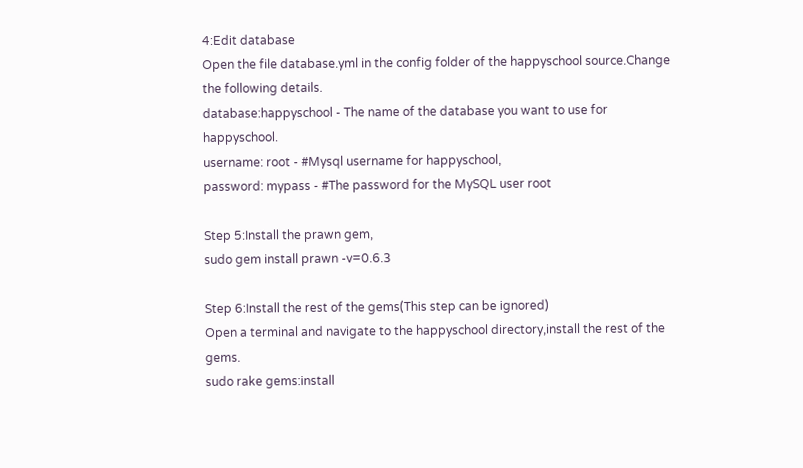4:Edit database
Open the file database.yml in the config folder of the happyschool source.Change the following details.
database:happyschool - The name of the database you want to use for happyschool.
username: root - #Mysql username for happyschool,
password: mypass - #The password for the MySQL user root

Step 5:Install the prawn gem,
sudo gem install prawn -v=0.6.3

Step 6:Install the rest of the gems(This step can be ignored)
Open a terminal and navigate to the happyschool directory,install the rest of the gems.
sudo rake gems:install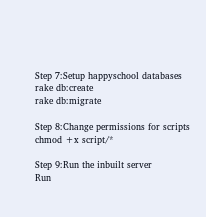Step 7:Setup happyschool databases
rake db:create
rake db:migrate

Step 8:Change permissions for scripts
chmod +x script/*

Step 9:Run the inbuilt server
Run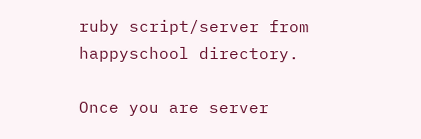ruby script/server from happyschool directory.

Once you are server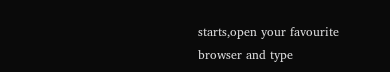starts,open your favourite browser and type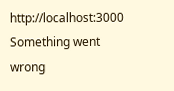http://localhost:3000
Something went wrong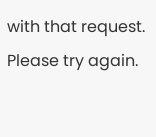with that request. Please try again.